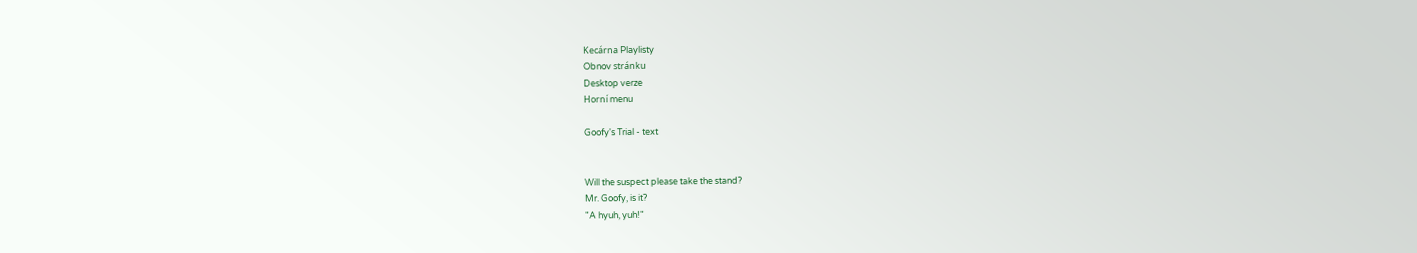Kecárna Playlisty
Obnov stránku
Desktop verze
Horní menu

Goofy's Trial - text


Will the suspect please take the stand?
Mr. Goofy, is it?
"A hyuh, yuh!"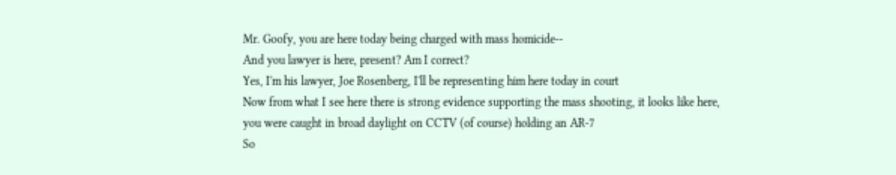Mr. Goofy, you are here today being charged with mass homicide--
And you lawyer is here, present? Am I correct?
Yes, I'm his lawyer, Joe Rosenberg, I'll be representing him here today in court
Now from what I see here there is strong evidence supporting the mass shooting, it looks like here, you were caught in broad daylight on CCTV (of course) holding an AR-7
So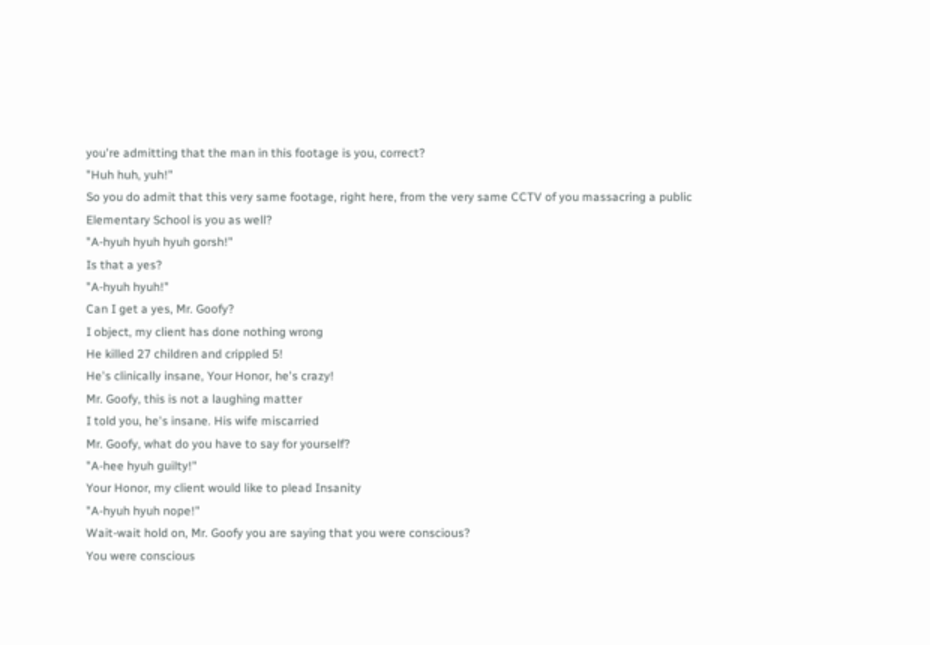you're admitting that the man in this footage is you, correct?
"Huh huh, yuh!"
So you do admit that this very same footage, right here, from the very same CCTV of you massacring a public Elementary School is you as well?
"A-hyuh hyuh hyuh gorsh!"
Is that a yes?
"A-hyuh hyuh!"
Can I get a yes, Mr. Goofy?
I object, my client has done nothing wrong
He killed 27 children and crippled 5!
He's clinically insane, Your Honor, he's crazy!
Mr. Goofy, this is not a laughing matter
I told you, he's insane. His wife miscarried
Mr. Goofy, what do you have to say for yourself?
"A-hee hyuh guilty!"
Your Honor, my client would like to plead Insanity
"A-hyuh hyuh nope!"
Wait-wait hold on, Mr. Goofy you are saying that you were conscious?
You were conscious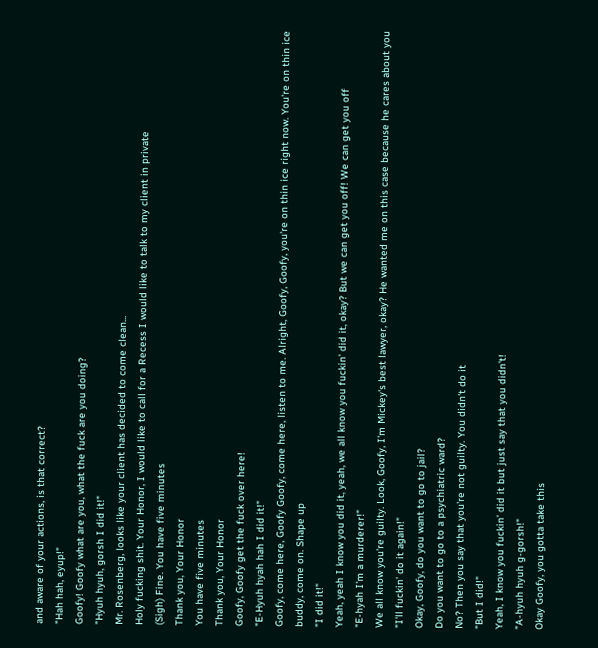and aware of your actions, is that correct?
"Hah hah, eyup!"
Goofy! Goofy what are you, what the fuck are you doing?
"Hyuh hyuh, gorsh I did it!"
Mr. Rosenberg, looks like your client has decided to come clean...
Holy fucking shit. Your Honor, I would like to call for a Recess I would like to talk to my client in private
(Sigh) Fine. You have five minutes
Thank you, Your Honor
You have five minutes
Thank you, Your Honor
Goofy, Goofy get the fuck over here!
"E-Hyuh hyah hah I did it!"
Goofy, come here, Goofy Goofy, come here, listen to me. Alright, Goofy, Goofy, you're on thin ice right now. You're on thin ice buddy, come on. Shape up
"I did it!"
Yeah, yeah I know you did it, yeah, we all know you fuckin' did it, okay? But we can get you off! We can get you off
"E-hyah I'm a murderer!"
We all know you're guilty. Look, Goofy, I'm Mickey's best lawyer, okay? He wanted me on this case because he cares about you
"I'll fuckin' do it again!"
Okay, Goofy, do you want to go to jail?
Do you want to go to a psychiatric ward?
No? Then you say that you're not guilty. You didn't do it
"But I did!"
Yeah, I know you fuckin' did it but just say that you didn't!
"A-hyuh hyuh g-gorsh!"
Okay Goofy, you gotta take this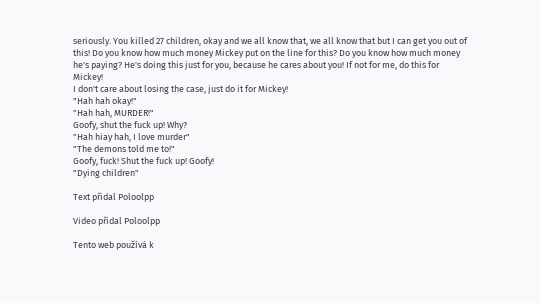seriously. You killed 27 children, okay and we all know that, we all know that but I can get you out of this! Do you know how much money Mickey put on the line for this? Do you know how much money he's paying? He's doing this just for you, because he cares about you! If not for me, do this for Mickey!
I don't care about losing the case, just do it for Mickey!
"Hah hah okay!"
"Hah hah, MURDER!"
Goofy, shut the fuck up! Why?
"Hah hiay hah, I love murder"
"The demons told me to!"
Goofy, fuck! Shut the fuck up! Goofy!
"Dying children"

Text přidal Poloolpp

Video přidal Poloolpp

Tento web používá k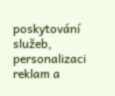poskytování služeb, personalizaci reklam a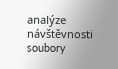analýze návštěvnosti soubory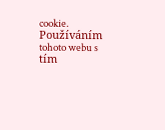cookie. Používáním tohoto webu s tím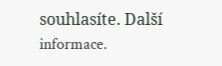souhlasíte. Další informace.